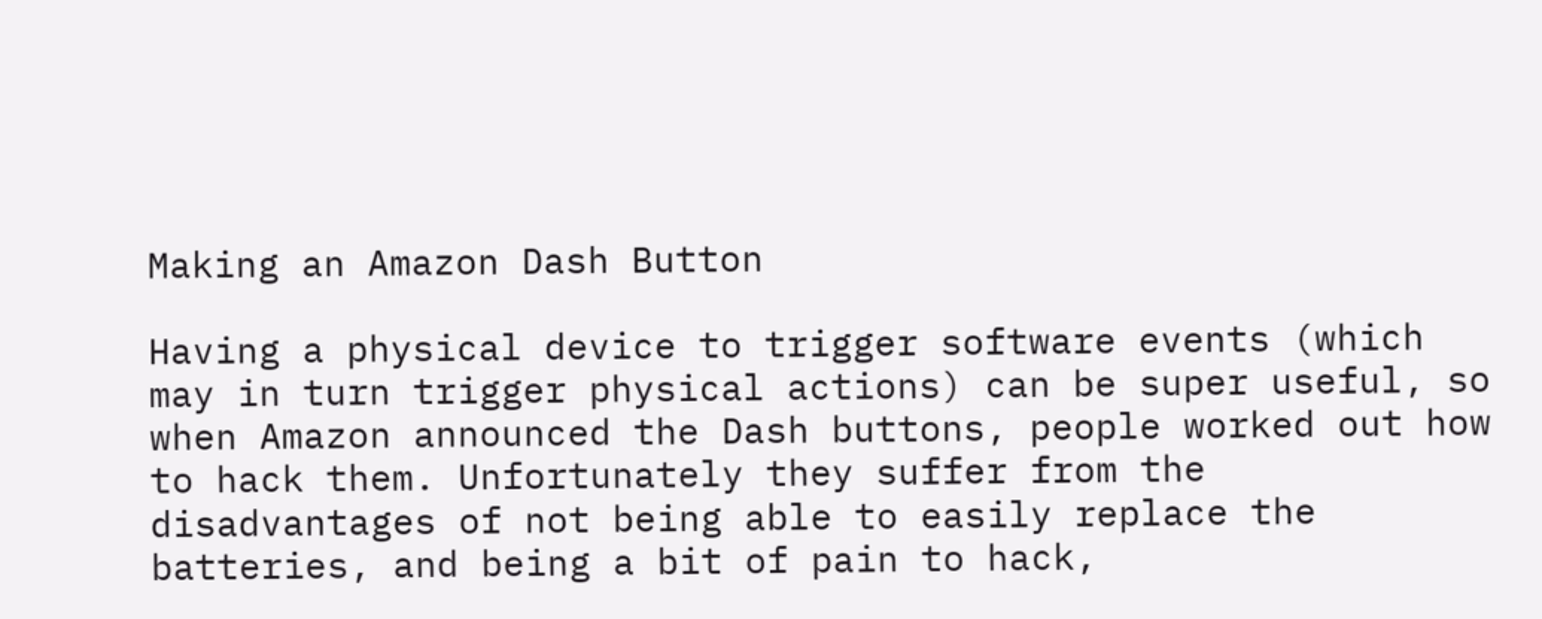Making an Amazon Dash Button

Having a physical device to trigger software events (which may in turn trigger physical actions) can be super useful, so when Amazon announced the Dash buttons, people worked out how to hack them. Unfortunately they suffer from the disadvantages of not being able to easily replace the batteries, and being a bit of pain to hack,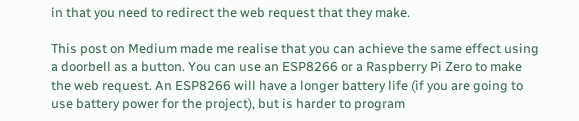in that you need to redirect the web request that they make.

This post on Medium made me realise that you can achieve the same effect using a doorbell as a button. You can use an ESP8266 or a Raspberry Pi Zero to make the web request. An ESP8266 will have a longer battery life (if you are going to use battery power for the project), but is harder to program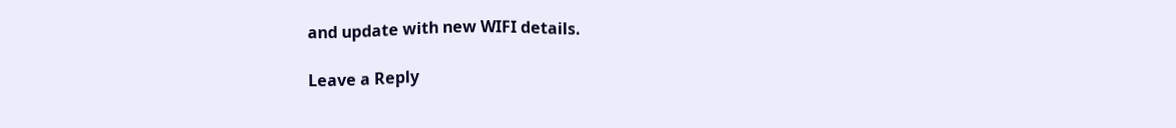and update with new WIFI details.

Leave a Reply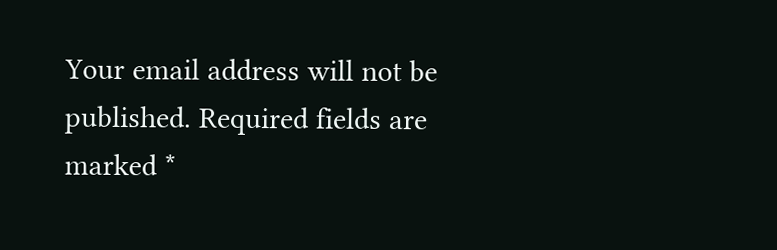Your email address will not be published. Required fields are marked *